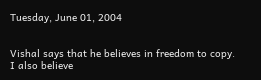Tuesday, June 01, 2004


Vishal says that he believes in freedom to copy.
I also believe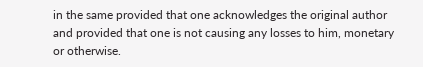in the same provided that one acknowledges the original author and provided that one is not causing any losses to him, monetary or otherwise.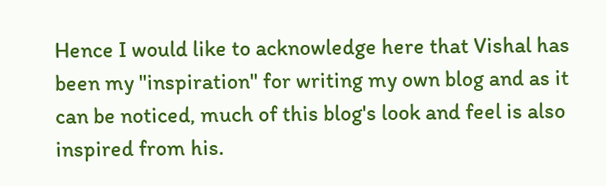Hence I would like to acknowledge here that Vishal has been my "inspiration" for writing my own blog and as it can be noticed, much of this blog's look and feel is also inspired from his.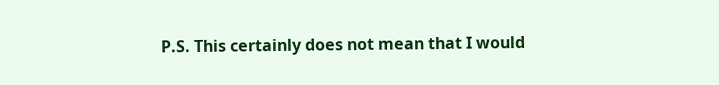P.S. This certainly does not mean that I would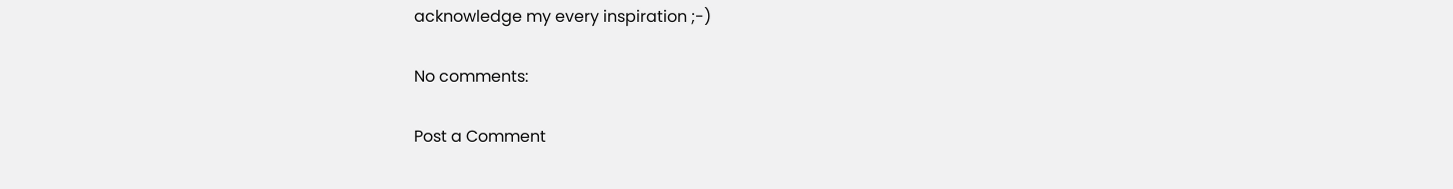acknowledge my every inspiration ;-)

No comments:

Post a Comment